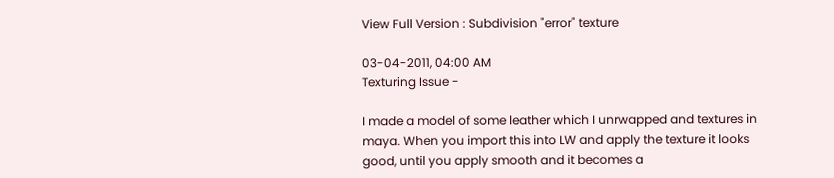View Full Version : Subdivision "error" texture

03-04-2011, 04:00 AM
Texturing Issue -

I made a model of some leather which I unrwapped and textures in maya. When you import this into LW and apply the texture it looks good, until you apply smooth and it becomes a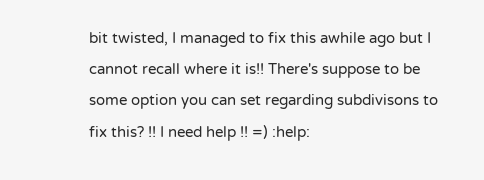bit twisted, I managed to fix this awhile ago but I cannot recall where it is!! There's suppose to be some option you can set regarding subdivisons to fix this? !! I need help !! =) :help: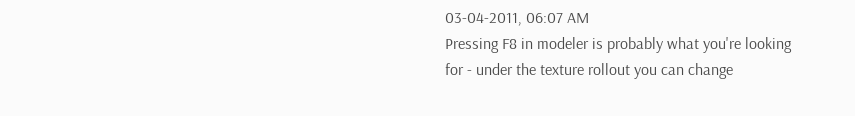03-04-2011, 06:07 AM
Pressing F8 in modeler is probably what you're looking for - under the texture rollout you can change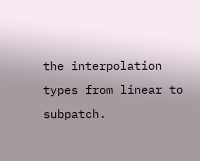the interpolation types from linear to subpatch.